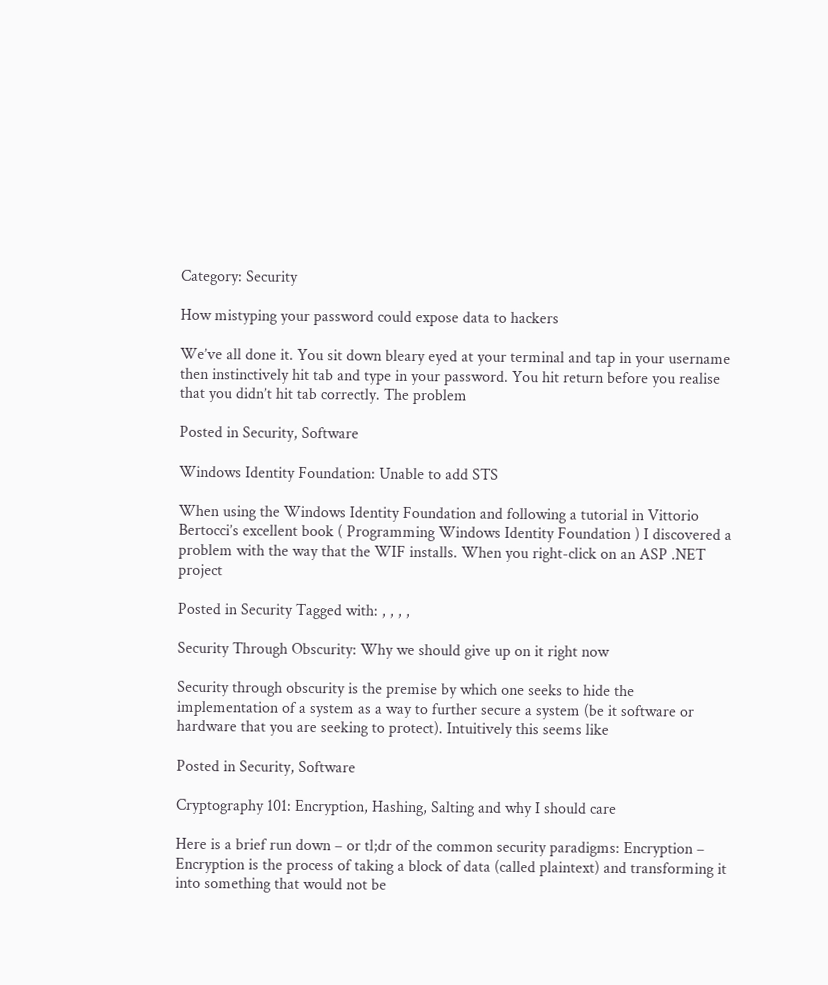Category: Security

How mistyping your password could expose data to hackers

We’ve all done it. You sit down bleary eyed at your terminal and tap in your username then instinctively hit tab and type in your password. You hit return before you realise that you didn’t hit tab correctly. The problem

Posted in Security, Software

Windows Identity Foundation: Unable to add STS

When using the Windows Identity Foundation and following a tutorial in Vittorio Bertocci’s excellent book ( Programming Windows Identity Foundation ) I discovered a problem with the way that the WIF installs. When you right-click on an ASP .NET project

Posted in Security Tagged with: , , , ,

Security Through Obscurity: Why we should give up on it right now

Security through obscurity is the premise by which one seeks to hide the implementation of a system as a way to further secure a system (be it software or hardware that you are seeking to protect). Intuitively this seems like

Posted in Security, Software

Cryptography 101: Encryption, Hashing, Salting and why I should care

Here is a brief run down – or tl;dr of the common security paradigms: Encryption – Encryption is the process of taking a block of data (called plaintext) and transforming it into something that would not be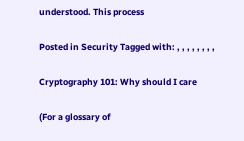understood. This process

Posted in Security Tagged with: , , , , , , , ,

Cryptography 101: Why should I care

(For a glossary of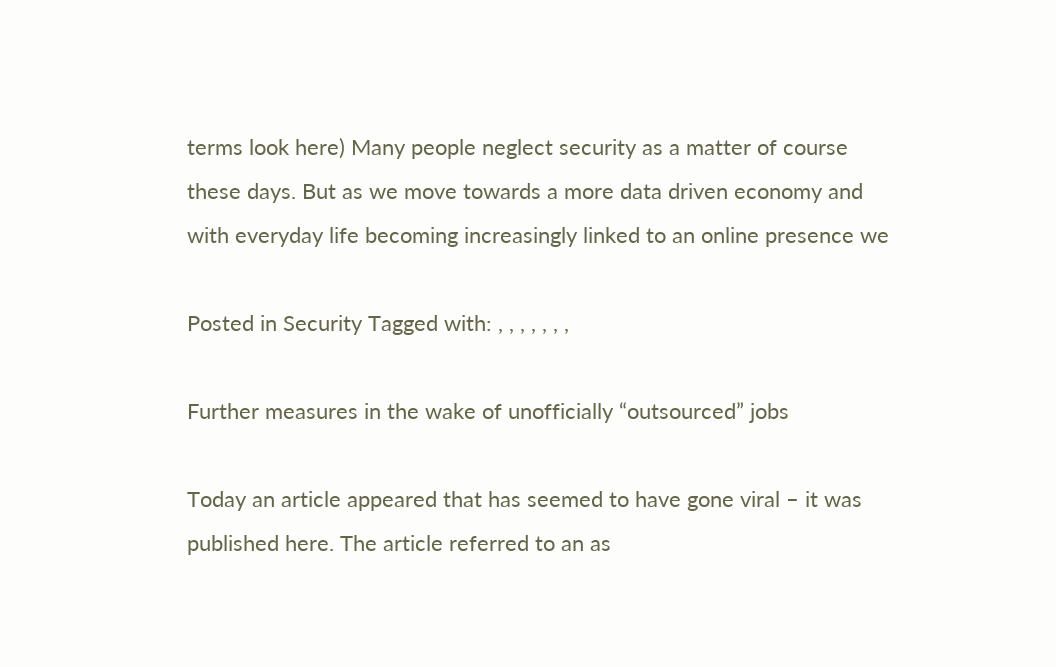terms look here) Many people neglect security as a matter of course these days. But as we move towards a more data driven economy and with everyday life becoming increasingly linked to an online presence we

Posted in Security Tagged with: , , , , , , ,

Further measures in the wake of unofficially “outsourced” jobs

Today an article appeared that has seemed to have gone viral – it was published here. The article referred to an as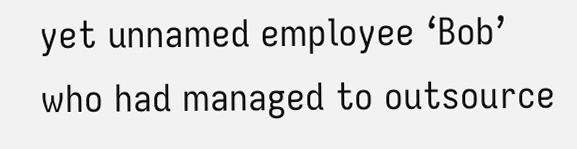yet unnamed employee ‘Bob’ who had managed to outsource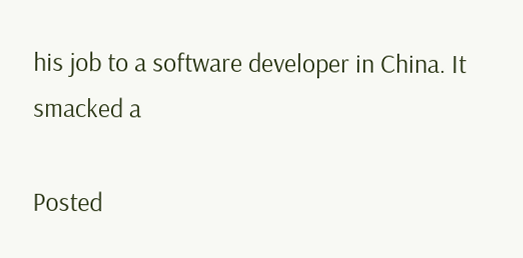his job to a software developer in China. It smacked a

Posted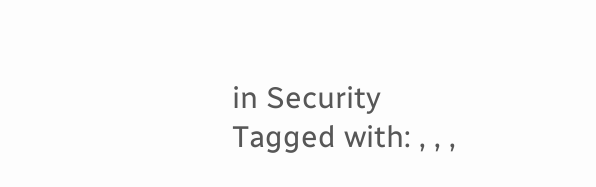in Security Tagged with: , , ,